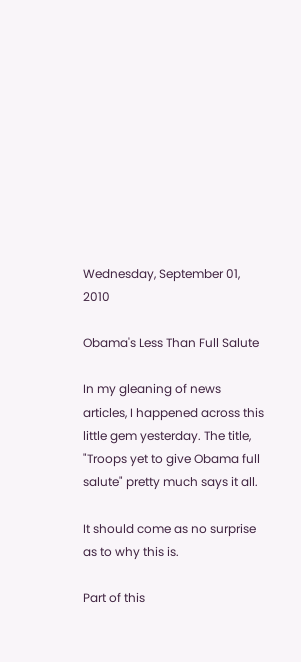Wednesday, September 01, 2010

Obama's Less Than Full Salute

In my gleaning of news articles, I happened across this little gem yesterday. The title, "Troops yet to give Obama full salute" pretty much says it all.

It should come as no surprise as to why this is.

Part of this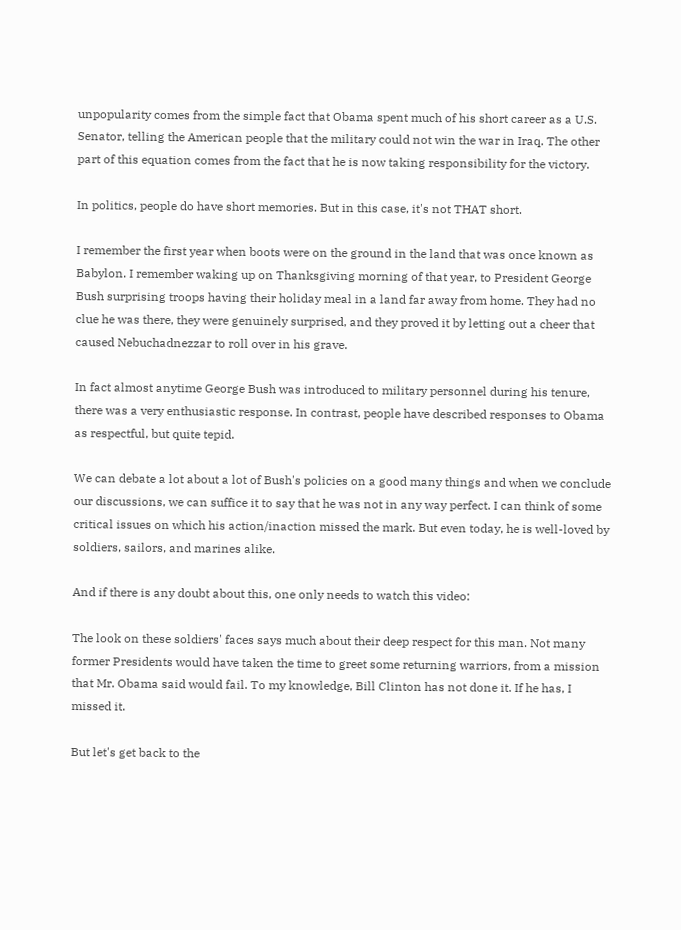unpopularity comes from the simple fact that Obama spent much of his short career as a U.S. Senator, telling the American people that the military could not win the war in Iraq. The other part of this equation comes from the fact that he is now taking responsibility for the victory.

In politics, people do have short memories. But in this case, it's not THAT short.

I remember the first year when boots were on the ground in the land that was once known as Babylon. I remember waking up on Thanksgiving morning of that year, to President George Bush surprising troops having their holiday meal in a land far away from home. They had no clue he was there, they were genuinely surprised, and they proved it by letting out a cheer that caused Nebuchadnezzar to roll over in his grave.

In fact almost anytime George Bush was introduced to military personnel during his tenure, there was a very enthusiastic response. In contrast, people have described responses to Obama as respectful, but quite tepid.

We can debate a lot about a lot of Bush's policies on a good many things and when we conclude our discussions, we can suffice it to say that he was not in any way perfect. I can think of some critical issues on which his action/inaction missed the mark. But even today, he is well-loved by soldiers, sailors, and marines alike.

And if there is any doubt about this, one only needs to watch this video:

The look on these soldiers' faces says much about their deep respect for this man. Not many former Presidents would have taken the time to greet some returning warriors, from a mission that Mr. Obama said would fail. To my knowledge, Bill Clinton has not done it. If he has, I missed it.

But let's get back to the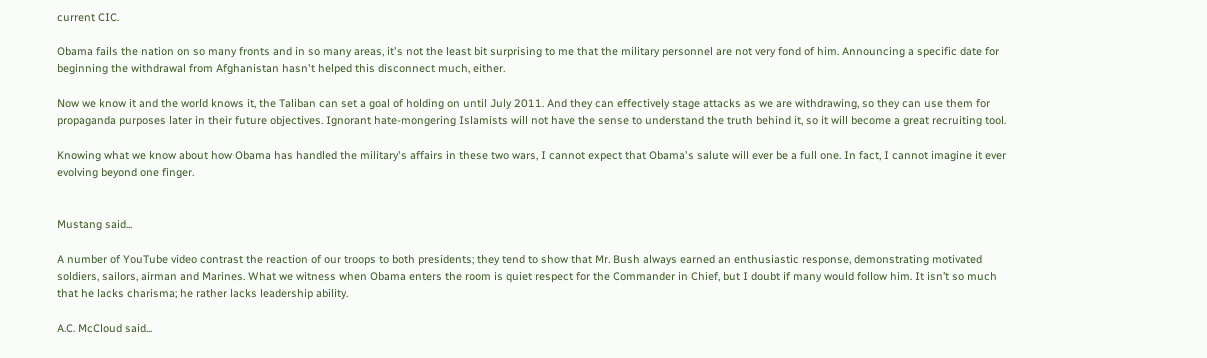current CIC.

Obama fails the nation on so many fronts and in so many areas, it's not the least bit surprising to me that the military personnel are not very fond of him. Announcing a specific date for beginning the withdrawal from Afghanistan hasn't helped this disconnect much, either.

Now we know it and the world knows it, the Taliban can set a goal of holding on until July 2011. And they can effectively stage attacks as we are withdrawing, so they can use them for propaganda purposes later in their future objectives. Ignorant hate-mongering Islamists will not have the sense to understand the truth behind it, so it will become a great recruiting tool.

Knowing what we know about how Obama has handled the military's affairs in these two wars, I cannot expect that Obama's salute will ever be a full one. In fact, I cannot imagine it ever evolving beyond one finger.


Mustang said...

A number of YouTube video contrast the reaction of our troops to both presidents; they tend to show that Mr. Bush always earned an enthusiastic response, demonstrating motivated soldiers, sailors, airman and Marines. What we witness when Obama enters the room is quiet respect for the Commander in Chief, but I doubt if many would follow him. It isn’t so much that he lacks charisma; he rather lacks leadership ability.

A.C. McCloud said...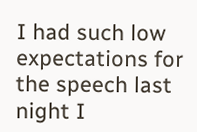I had such low expectations for the speech last night I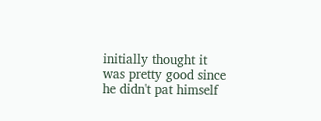initially thought it was pretty good since he didn't pat himself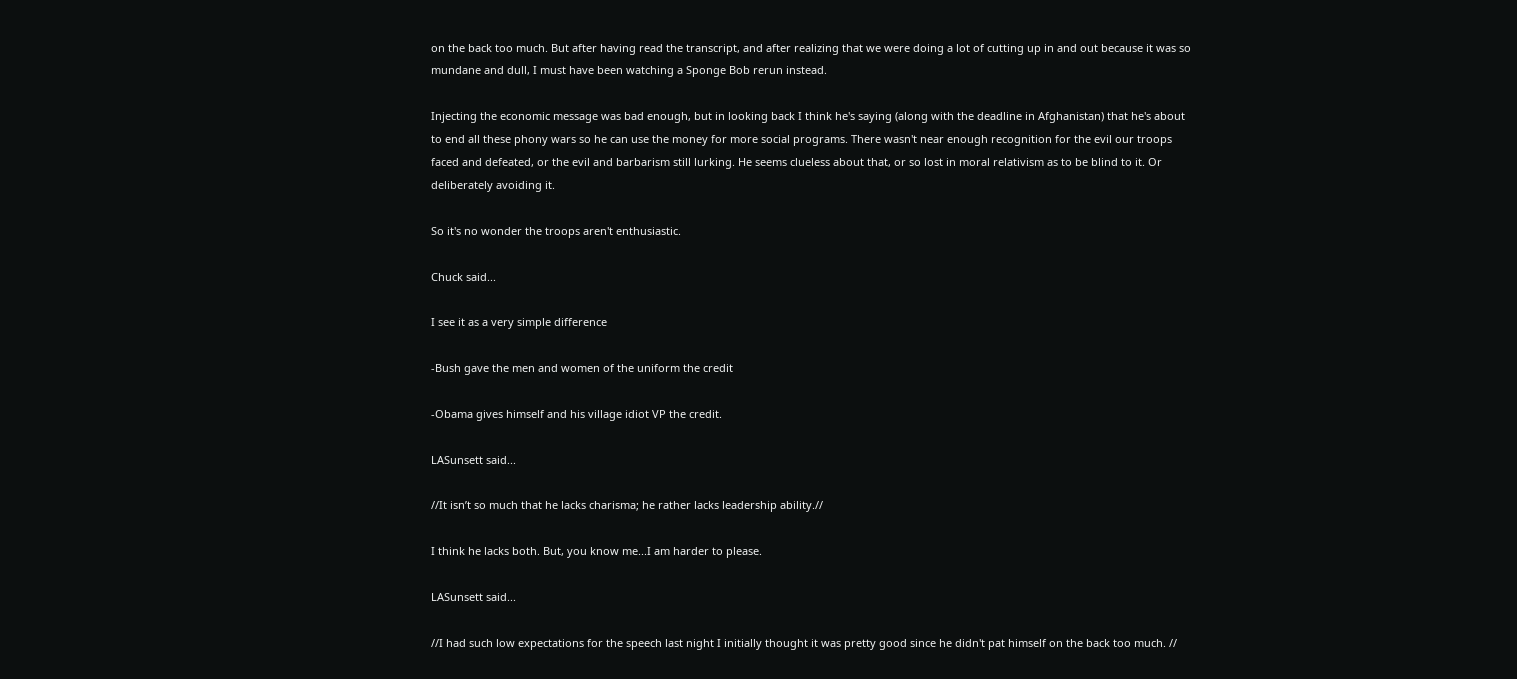on the back too much. But after having read the transcript, and after realizing that we were doing a lot of cutting up in and out because it was so mundane and dull, I must have been watching a Sponge Bob rerun instead.

Injecting the economic message was bad enough, but in looking back I think he's saying (along with the deadline in Afghanistan) that he's about to end all these phony wars so he can use the money for more social programs. There wasn't near enough recognition for the evil our troops faced and defeated, or the evil and barbarism still lurking. He seems clueless about that, or so lost in moral relativism as to be blind to it. Or deliberately avoiding it.

So it's no wonder the troops aren't enthusiastic.

Chuck said...

I see it as a very simple difference

-Bush gave the men and women of the uniform the credit

-Obama gives himself and his village idiot VP the credit.

LASunsett said...

//It isn’t so much that he lacks charisma; he rather lacks leadership ability.//

I think he lacks both. But, you know me...I am harder to please.

LASunsett said...

//I had such low expectations for the speech last night I initially thought it was pretty good since he didn't pat himself on the back too much. //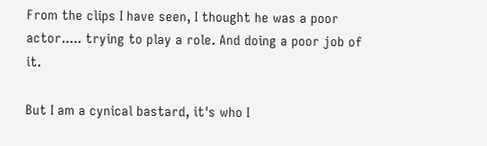From the clips I have seen, I thought he was a poor actor..... trying to play a role. And doing a poor job of it.

But I am a cynical bastard, it's who I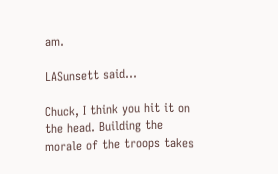am.

LASunsett said...

Chuck, I think you hit it on the head. Building the morale of the troops takes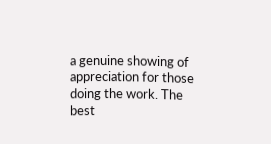a genuine showing of appreciation for those doing the work. The best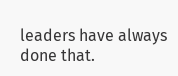leaders have always done that.